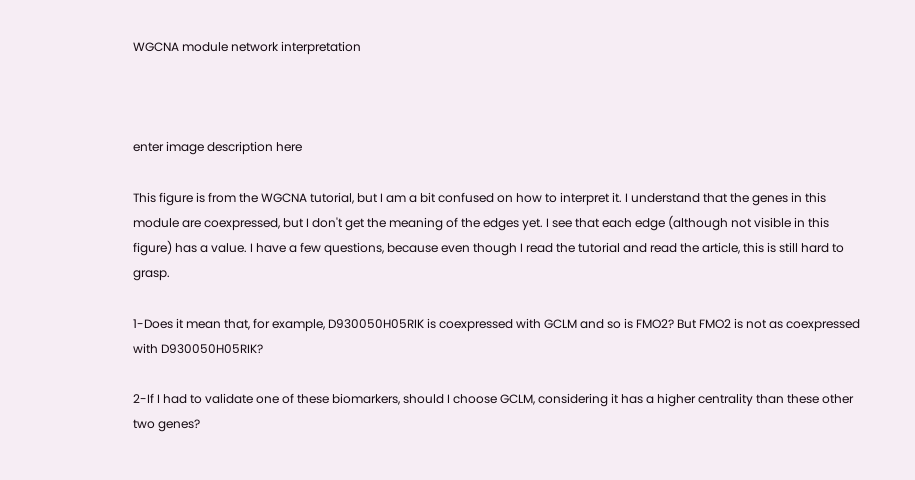WGCNA module network interpretation



enter image description here

This figure is from the WGCNA tutorial, but I am a bit confused on how to interpret it. I understand that the genes in this module are coexpressed, but I don't get the meaning of the edges yet. I see that each edge (although not visible in this figure) has a value. I have a few questions, because even though I read the tutorial and read the article, this is still hard to grasp.

1-Does it mean that, for example, D930050H05RIK is coexpressed with GCLM and so is FMO2? But FMO2 is not as coexpressed with D930050H05RIK?

2-If I had to validate one of these biomarkers, should I choose GCLM, considering it has a higher centrality than these other two genes?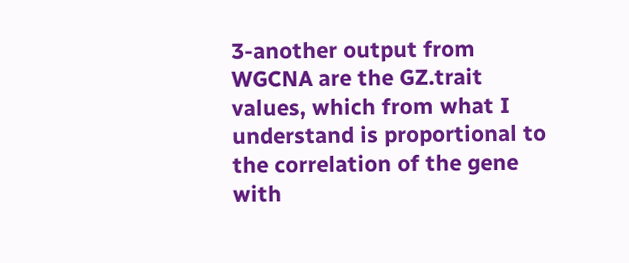3-another output from WGCNA are the GZ.trait values, which from what I understand is proportional to the correlation of the gene with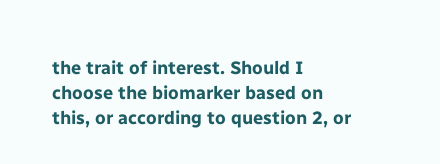the trait of interest. Should I choose the biomarker based on this, or according to question 2, or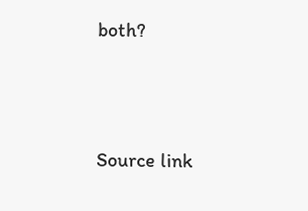both?




Source link